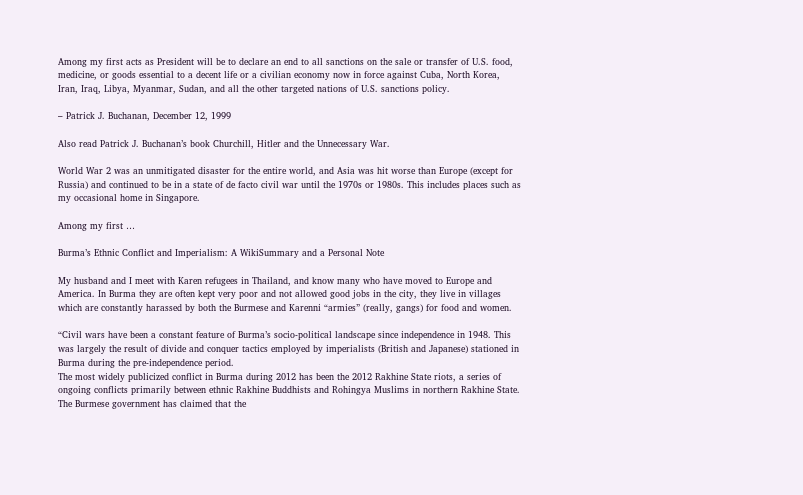Among my first acts as President will be to declare an end to all sanctions on the sale or transfer of U.S. food, medicine, or goods essential to a decent life or a civilian economy now in force against Cuba, North Korea, Iran, Iraq, Libya, Myanmar, Sudan, and all the other targeted nations of U.S. sanctions policy.

– Patrick J. Buchanan, December 12, 1999

Also read Patrick J. Buchanan’s book Churchill, Hitler and the Unnecessary War.

World War 2 was an unmitigated disaster for the entire world, and Asia was hit worse than Europe (except for Russia) and continued to be in a state of de facto civil war until the 1970s or 1980s. This includes places such as my occasional home in Singapore.

Among my first …

Burma’s Ethnic Conflict and Imperialism: A WikiSummary and a Personal Note

My husband and I meet with Karen refugees in Thailand, and know many who have moved to Europe and America. In Burma they are often kept very poor and not allowed good jobs in the city, they live in villages which are constantly harassed by both the Burmese and Karenni “armies” (really, gangs) for food and women.

“Civil wars have been a constant feature of Burma’s socio-political landscape since independence in 1948. This was largely the result of divide and conquer tactics employed by imperialists (British and Japanese) stationed in Burma during the pre-independence period.
The most widely publicized conflict in Burma during 2012 has been the 2012 Rakhine State riots, a series of ongoing conflicts primarily between ethnic Rakhine Buddhists and Rohingya Muslims in northern Rakhine State. The Burmese government has claimed that the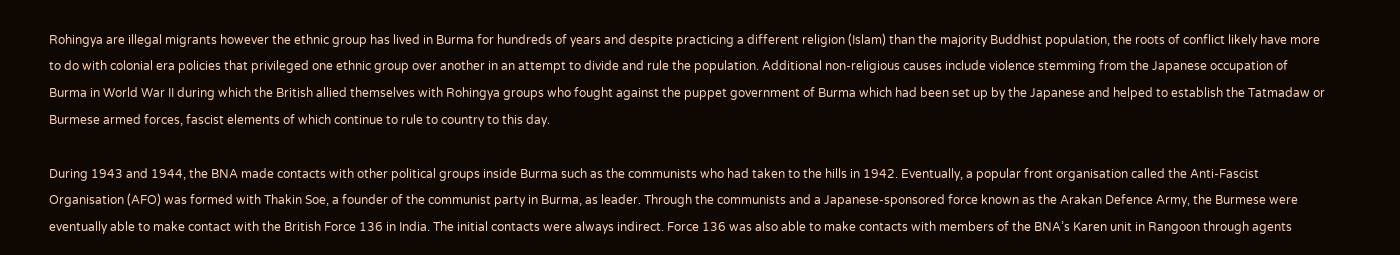Rohingya are illegal migrants however the ethnic group has lived in Burma for hundreds of years and despite practicing a different religion (Islam) than the majority Buddhist population, the roots of conflict likely have more to do with colonial era policies that privileged one ethnic group over another in an attempt to divide and rule the population. Additional non-religious causes include violence stemming from the Japanese occupation of Burma in World War II during which the British allied themselves with Rohingya groups who fought against the puppet government of Burma which had been set up by the Japanese and helped to establish the Tatmadaw or Burmese armed forces, fascist elements of which continue to rule to country to this day.

During 1943 and 1944, the BNA made contacts with other political groups inside Burma such as the communists who had taken to the hills in 1942. Eventually, a popular front organisation called the Anti-Fascist Organisation (AFO) was formed with Thakin Soe, a founder of the communist party in Burma, as leader. Through the communists and a Japanese-sponsored force known as the Arakan Defence Army, the Burmese were eventually able to make contact with the British Force 136 in India. The initial contacts were always indirect. Force 136 was also able to make contacts with members of the BNA’s Karen unit in Rangoon through agents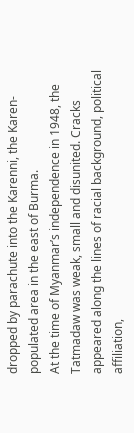dropped by parachute into the Karenni, the Karen-populated area in the east of Burma.
At the time of Myanmar’s independence in 1948, the Tatmadaw was weak, small and disunited. Cracks appeared along the lines of racial background, political affiliation,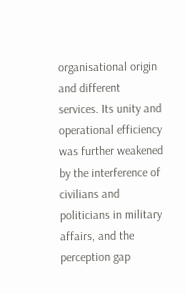organisational origin and different services. Its unity and operational efficiency was further weakened by the interference of civilians and politicians in military affairs, and the perception gap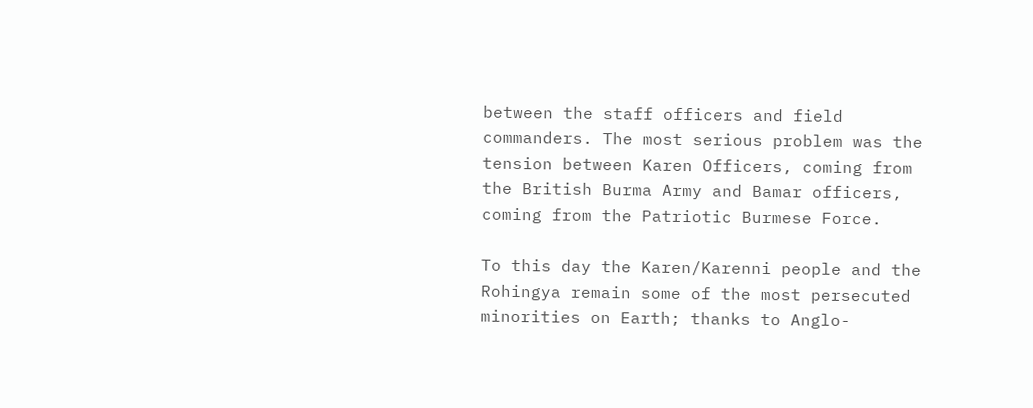between the staff officers and field commanders. The most serious problem was the tension between Karen Officers, coming from the British Burma Army and Bamar officers, coming from the Patriotic Burmese Force.

To this day the Karen/Karenni people and the Rohingya remain some of the most persecuted minorities on Earth; thanks to Anglo-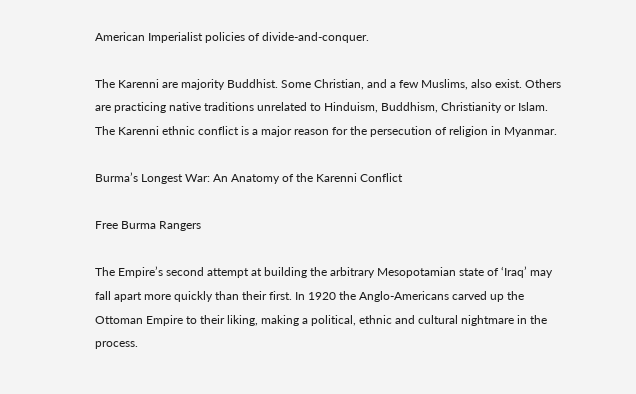American Imperialist policies of divide-and-conquer.

The Karenni are majority Buddhist. Some Christian, and a few Muslims, also exist. Others are practicing native traditions unrelated to Hinduism, Buddhism, Christianity or Islam. The Karenni ethnic conflict is a major reason for the persecution of religion in Myanmar.

Burma’s Longest War: An Anatomy of the Karenni Conflict

Free Burma Rangers

The Empire’s second attempt at building the arbitrary Mesopotamian state of ‘Iraq’ may fall apart more quickly than their first. In 1920 the Anglo-Americans carved up the Ottoman Empire to their liking, making a political, ethnic and cultural nightmare in the process.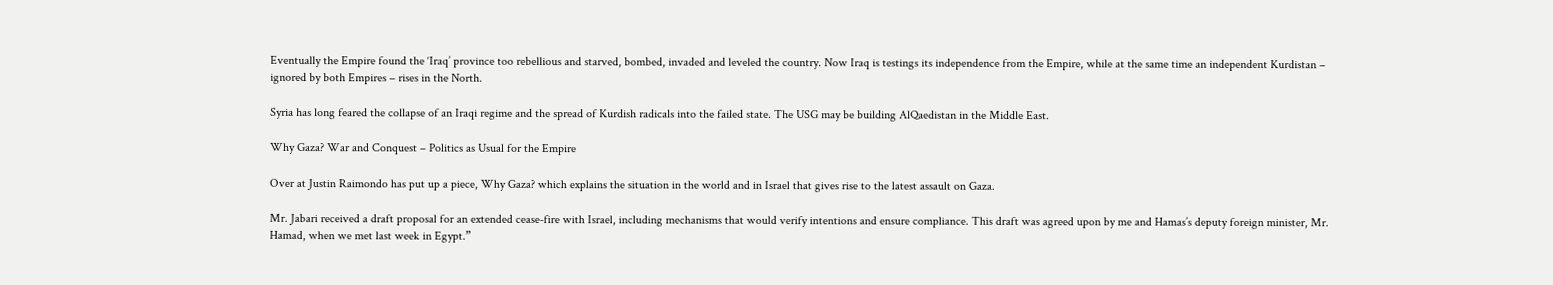Eventually the Empire found the ‘Iraq’ province too rebellious and starved, bombed, invaded and leveled the country. Now Iraq is testings its independence from the Empire, while at the same time an independent Kurdistan – ignored by both Empires – rises in the North.

Syria has long feared the collapse of an Iraqi regime and the spread of Kurdish radicals into the failed state. The USG may be building AlQaedistan in the Middle East.

Why Gaza? War and Conquest – Politics as Usual for the Empire

Over at Justin Raimondo has put up a piece, Why Gaza? which explains the situation in the world and in Israel that gives rise to the latest assault on Gaza.

Mr. Jabari received a draft proposal for an extended cease-fire with Israel, including mechanisms that would verify intentions and ensure compliance. This draft was agreed upon by me and Hamas’s deputy foreign minister, Mr. Hamad, when we met last week in Egypt.”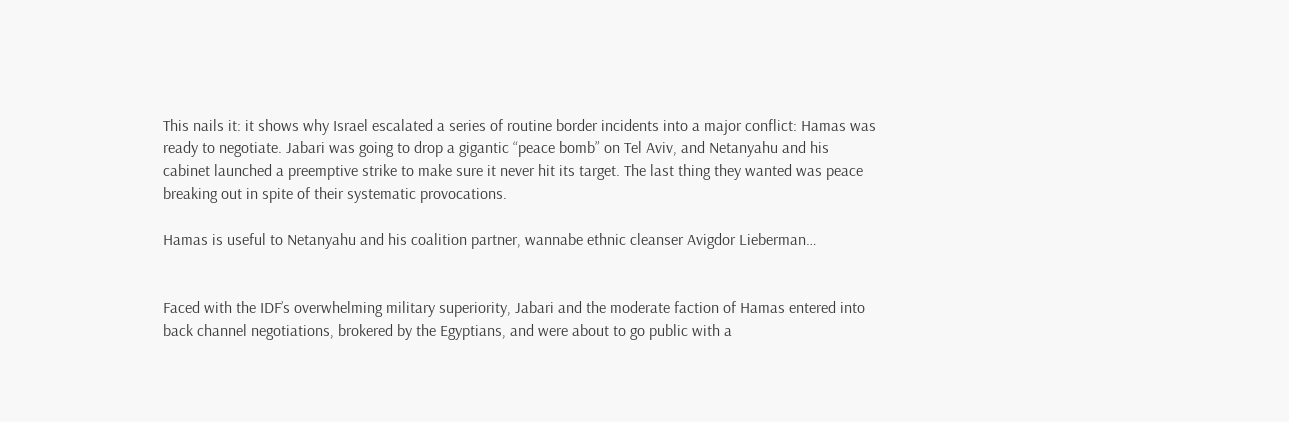This nails it: it shows why Israel escalated a series of routine border incidents into a major conflict: Hamas was ready to negotiate. Jabari was going to drop a gigantic “peace bomb” on Tel Aviv, and Netanyahu and his cabinet launched a preemptive strike to make sure it never hit its target. The last thing they wanted was peace breaking out in spite of their systematic provocations.

Hamas is useful to Netanyahu and his coalition partner, wannabe ethnic cleanser Avigdor Lieberman…


Faced with the IDF’s overwhelming military superiority, Jabari and the moderate faction of Hamas entered into back channel negotiations, brokered by the Egyptians, and were about to go public with a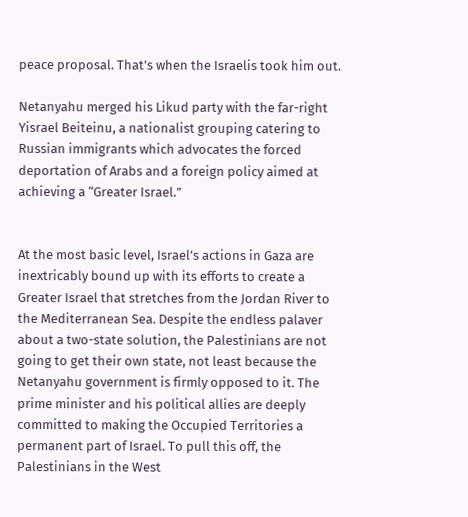peace proposal. That’s when the Israelis took him out.

Netanyahu merged his Likud party with the far-right Yisrael Beiteinu, a nationalist grouping catering to Russian immigrants which advocates the forced deportation of Arabs and a foreign policy aimed at achieving a “Greater Israel.”


At the most basic level, Israel’s actions in Gaza are inextricably bound up with its efforts to create a Greater Israel that stretches from the Jordan River to the Mediterranean Sea. Despite the endless palaver about a two-state solution, the Palestinians are not going to get their own state, not least because the Netanyahu government is firmly opposed to it. The prime minister and his political allies are deeply committed to making the Occupied Territories a permanent part of Israel. To pull this off, the Palestinians in the West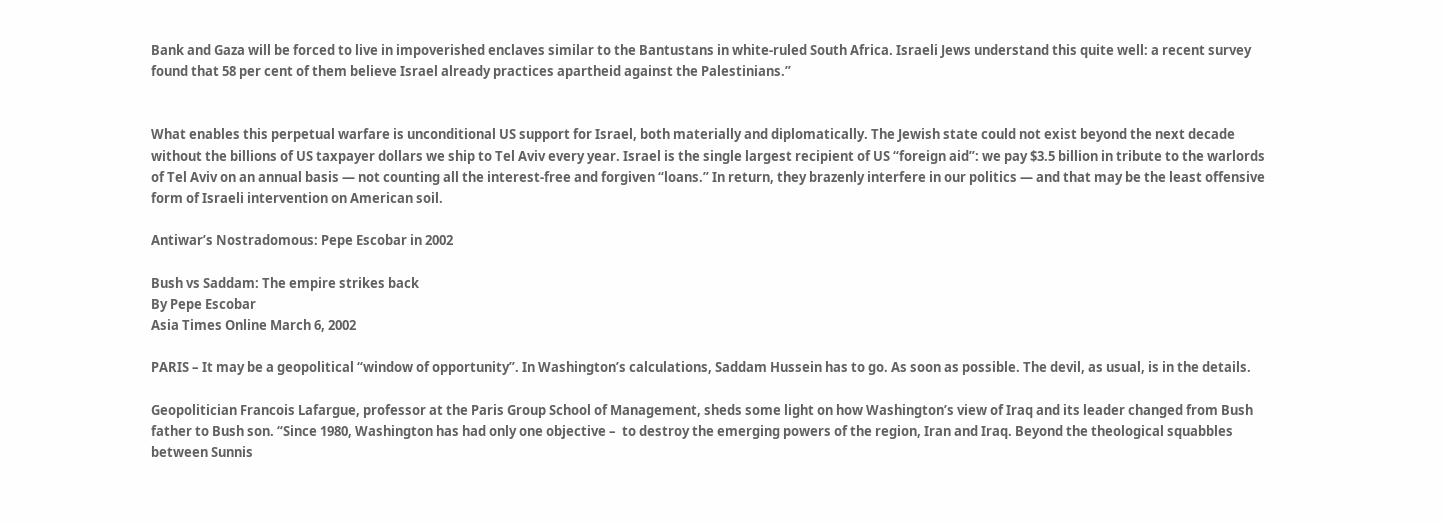Bank and Gaza will be forced to live in impoverished enclaves similar to the Bantustans in white-ruled South Africa. Israeli Jews understand this quite well: a recent survey found that 58 per cent of them believe Israel already practices apartheid against the Palestinians.”


What enables this perpetual warfare is unconditional US support for Israel, both materially and diplomatically. The Jewish state could not exist beyond the next decade without the billions of US taxpayer dollars we ship to Tel Aviv every year. Israel is the single largest recipient of US “foreign aid”: we pay $3.5 billion in tribute to the warlords of Tel Aviv on an annual basis — not counting all the interest-free and forgiven “loans.” In return, they brazenly interfere in our politics — and that may be the least offensive form of Israeli intervention on American soil.

Antiwar’s Nostradomous: Pepe Escobar in 2002

Bush vs Saddam: The empire strikes back
By Pepe Escobar
Asia Times Online March 6, 2002

PARIS – It may be a geopolitical “window of opportunity”. In Washington’s calculations, Saddam Hussein has to go. As soon as possible. The devil, as usual, is in the details.

Geopolitician Francois Lafargue, professor at the Paris Group School of Management, sheds some light on how Washington’s view of Iraq and its leader changed from Bush father to Bush son. “Since 1980, Washington has had only one objective –  to destroy the emerging powers of the region, Iran and Iraq. Beyond the theological squabbles between Sunnis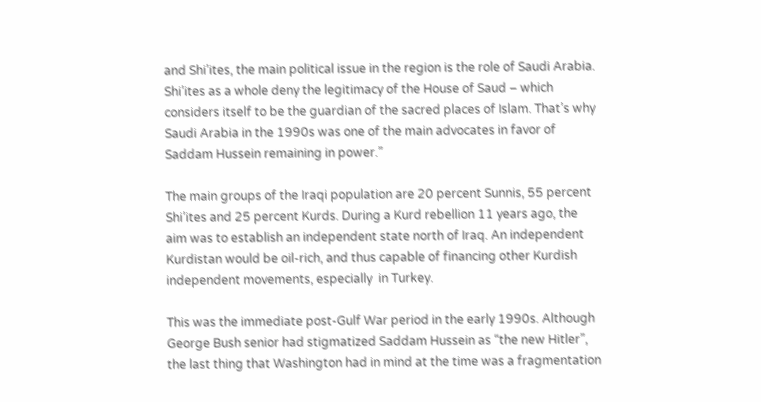and Shi’ites, the main political issue in the region is the role of Saudi Arabia. Shi’ites as a whole deny the legitimacy of the House of Saud – which considers itself to be the guardian of the sacred places of Islam. That’s why Saudi Arabia in the 1990s was one of the main advocates in favor of Saddam Hussein remaining in power.”

The main groups of the Iraqi population are 20 percent Sunnis, 55 percent Shi’ites and 25 percent Kurds. During a Kurd rebellion 11 years ago, the aim was to establish an independent state north of Iraq. An independent Kurdistan would be oil-rich, and thus capable of financing other Kurdish independent movements, especially  in Turkey.

This was the immediate post-Gulf War period in the early 1990s. Although George Bush senior had stigmatized Saddam Hussein as “the new Hitler”, the last thing that Washington had in mind at the time was a fragmentation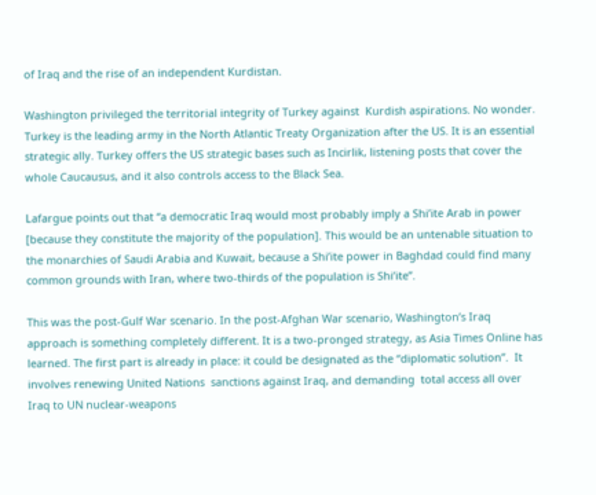of Iraq and the rise of an independent Kurdistan.

Washington privileged the territorial integrity of Turkey against  Kurdish aspirations. No wonder. Turkey is the leading army in the North Atlantic Treaty Organization after the US. It is an essential strategic ally. Turkey offers the US strategic bases such as Incirlik, listening posts that cover the whole Caucausus, and it also controls access to the Black Sea.

Lafargue points out that “a democratic Iraq would most probably imply a Shi’ite Arab in power [because they constitute the majority of the population]. This would be an untenable situation to the monarchies of Saudi Arabia and Kuwait, because a Shi’ite power in Baghdad could find many common grounds with Iran, where two-thirds of the population is Shi’ite”.

This was the post-Gulf War scenario. In the post-Afghan War scenario, Washington’s Iraq approach is something completely different. It is a two-pronged strategy, as Asia Times Online has learned. The first part is already in place: it could be designated as the “diplomatic solution”.  It involves renewing United Nations  sanctions against Iraq, and demanding  total access all over Iraq to UN nuclear-weapons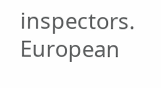inspectors. European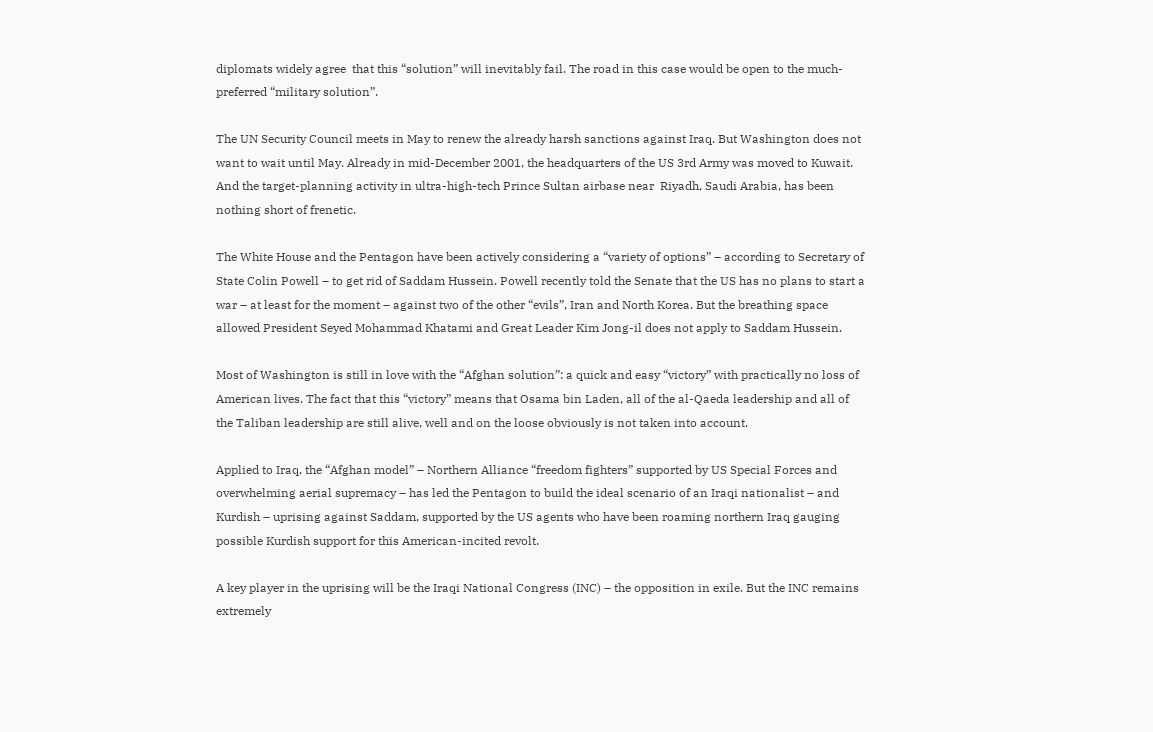diplomats widely agree  that this “solution” will inevitably fail. The road in this case would be open to the much-preferred “military solution”.

The UN Security Council meets in May to renew the already harsh sanctions against Iraq. But Washington does not want to wait until May. Already in mid-December 2001, the headquarters of the US 3rd Army was moved to Kuwait. And the target-planning activity in ultra-high-tech Prince Sultan airbase near  Riyadh, Saudi Arabia, has been nothing short of frenetic.

The White House and the Pentagon have been actively considering a “variety of options” – according to Secretary of State Colin Powell – to get rid of Saddam Hussein. Powell recently told the Senate that the US has no plans to start a war – at least for the moment – against two of the other “evils”, Iran and North Korea. But the breathing space allowed President Seyed Mohammad Khatami and Great Leader Kim Jong-il does not apply to Saddam Hussein.

Most of Washington is still in love with the “Afghan solution”: a quick and easy “victory” with practically no loss of American lives. The fact that this “victory” means that Osama bin Laden, all of the al-Qaeda leadership and all of the Taliban leadership are still alive, well and on the loose obviously is not taken into account.

Applied to Iraq, the “Afghan model” – Northern Alliance “freedom fighters” supported by US Special Forces and overwhelming aerial supremacy – has led the Pentagon to build the ideal scenario of an Iraqi nationalist – and Kurdish – uprising against Saddam, supported by the US agents who have been roaming northern Iraq gauging possible Kurdish support for this American-incited revolt.

A key player in the uprising will be the Iraqi National Congress (INC) – the opposition in exile. But the INC remains extremely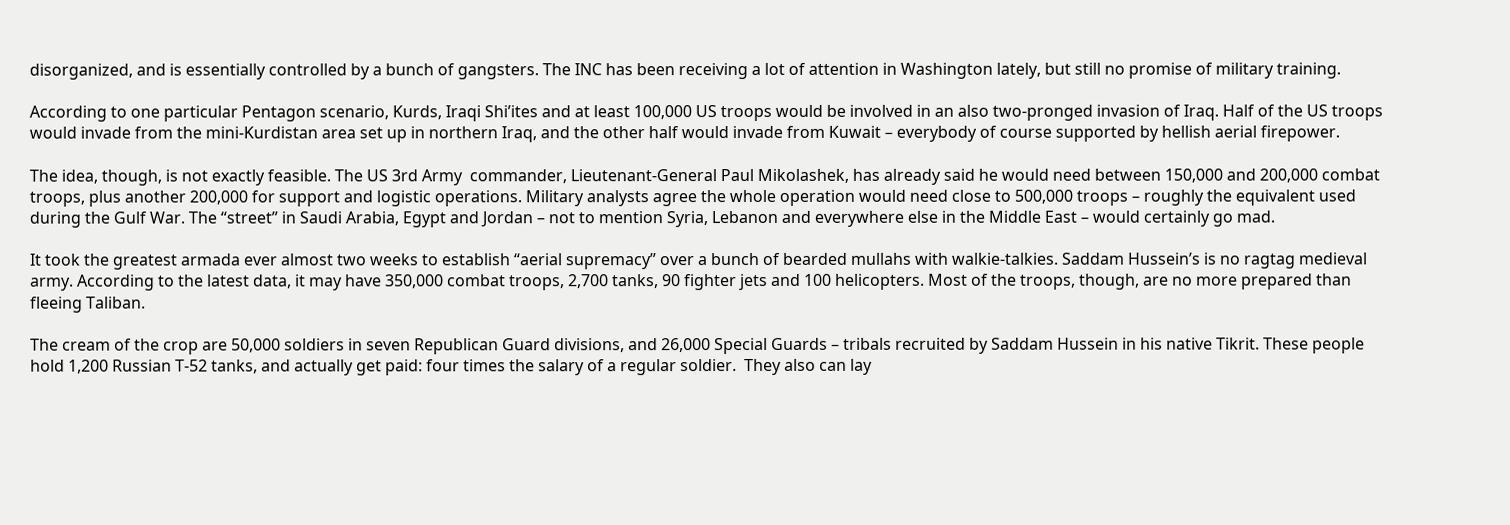disorganized, and is essentially controlled by a bunch of gangsters. The INC has been receiving a lot of attention in Washington lately, but still no promise of military training.

According to one particular Pentagon scenario, Kurds, Iraqi Shi’ites and at least 100,000 US troops would be involved in an also two-pronged invasion of Iraq. Half of the US troops would invade from the mini-Kurdistan area set up in northern Iraq, and the other half would invade from Kuwait – everybody of course supported by hellish aerial firepower.

The idea, though, is not exactly feasible. The US 3rd Army  commander, Lieutenant-General Paul Mikolashek, has already said he would need between 150,000 and 200,000 combat troops, plus another 200,000 for support and logistic operations. Military analysts agree the whole operation would need close to 500,000 troops – roughly the equivalent used during the Gulf War. The “street” in Saudi Arabia, Egypt and Jordan – not to mention Syria, Lebanon and everywhere else in the Middle East – would certainly go mad.

It took the greatest armada ever almost two weeks to establish “aerial supremacy” over a bunch of bearded mullahs with walkie-talkies. Saddam Hussein’s is no ragtag medieval army. According to the latest data, it may have 350,000 combat troops, 2,700 tanks, 90 fighter jets and 100 helicopters. Most of the troops, though, are no more prepared than fleeing Taliban.

The cream of the crop are 50,000 soldiers in seven Republican Guard divisions, and 26,000 Special Guards – tribals recruited by Saddam Hussein in his native Tikrit. These people hold 1,200 Russian T-52 tanks, and actually get paid: four times the salary of a regular soldier.  They also can lay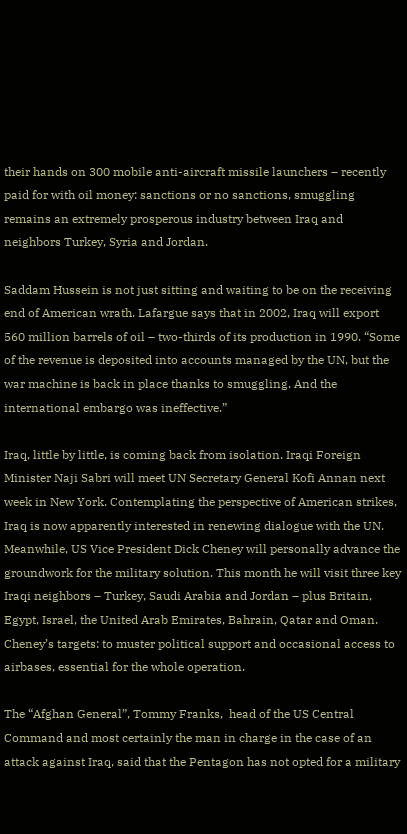their hands on 300 mobile anti-aircraft missile launchers – recently paid for with oil money: sanctions or no sanctions, smuggling remains an extremely prosperous industry between Iraq and neighbors Turkey, Syria and Jordan.

Saddam Hussein is not just sitting and waiting to be on the receiving end of American wrath. Lafargue says that in 2002, Iraq will export 560 million barrels of oil – two-thirds of its production in 1990. “Some of the revenue is deposited into accounts managed by the UN, but the war machine is back in place thanks to smuggling. And the international embargo was ineffective.”

Iraq, little by little, is coming back from isolation. Iraqi Foreign Minister Naji Sabri will meet UN Secretary General Kofi Annan next week in New York. Contemplating the perspective of American strikes, Iraq is now apparently interested in renewing dialogue with the UN.
Meanwhile, US Vice President Dick Cheney will personally advance the  groundwork for the military solution. This month he will visit three key Iraqi neighbors – Turkey, Saudi Arabia and Jordan – plus Britain, Egypt, Israel, the United Arab Emirates, Bahrain, Qatar and Oman. Cheney’s targets: to muster political support and occasional access to airbases, essential for the whole operation.

The “Afghan General”, Tommy Franks,  head of the US Central Command and most certainly the man in charge in the case of an attack against Iraq, said that the Pentagon has not opted for a military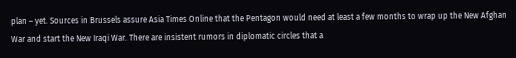plan – yet. Sources in Brussels assure Asia Times Online that the Pentagon would need at least a few months to wrap up the New Afghan War and start the New Iraqi War. There are insistent rumors in diplomatic circles that a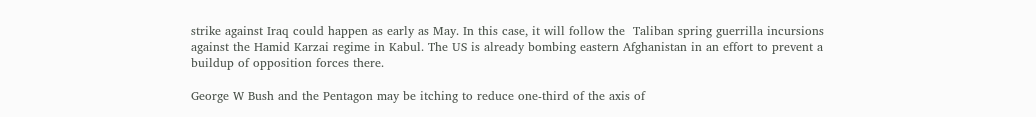strike against Iraq could happen as early as May. In this case, it will follow the  Taliban spring guerrilla incursions against the Hamid Karzai regime in Kabul. The US is already bombing eastern Afghanistan in an effort to prevent a buildup of opposition forces there.

George W Bush and the Pentagon may be itching to reduce one-third of the axis of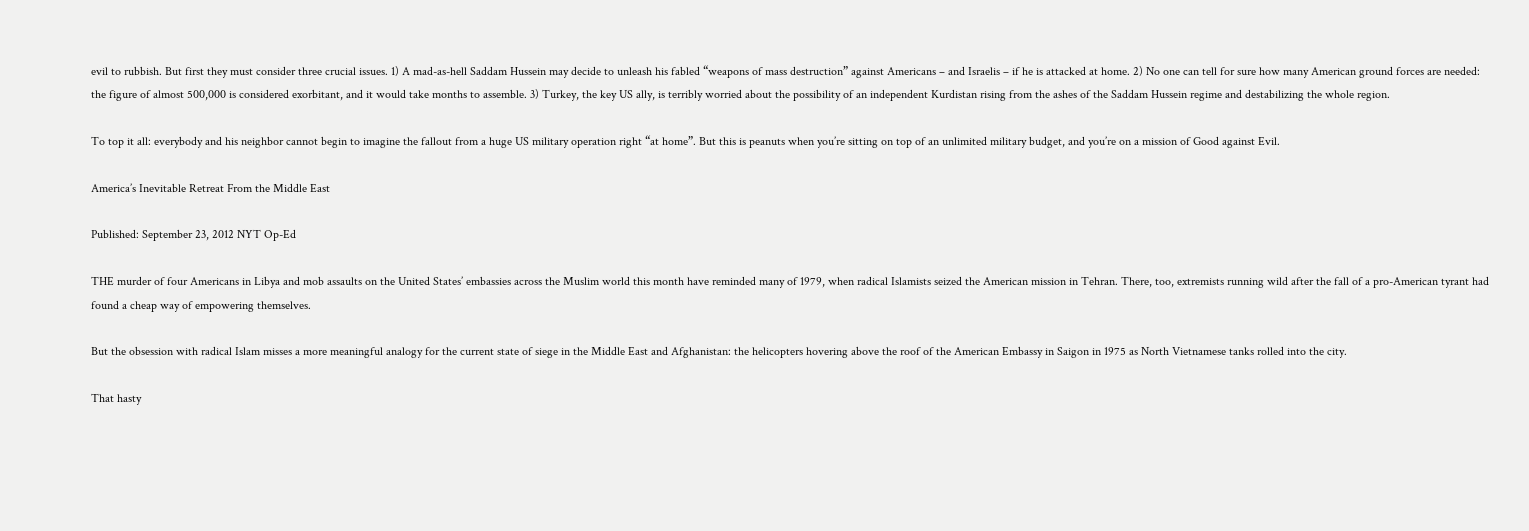evil to rubbish. But first they must consider three crucial issues. 1) A mad-as-hell Saddam Hussein may decide to unleash his fabled “weapons of mass destruction” against Americans – and Israelis – if he is attacked at home. 2) No one can tell for sure how many American ground forces are needed: the figure of almost 500,000 is considered exorbitant, and it would take months to assemble. 3) Turkey, the key US ally, is terribly worried about the possibility of an independent Kurdistan rising from the ashes of the Saddam Hussein regime and destabilizing the whole region.

To top it all: everybody and his neighbor cannot begin to imagine the fallout from a huge US military operation right “at home”. But this is peanuts when you’re sitting on top of an unlimited military budget, and you’re on a mission of Good against Evil.

America’s Inevitable Retreat From the Middle East

Published: September 23, 2012 NYT Op-Ed

THE murder of four Americans in Libya and mob assaults on the United States’ embassies across the Muslim world this month have reminded many of 1979, when radical Islamists seized the American mission in Tehran. There, too, extremists running wild after the fall of a pro-American tyrant had found a cheap way of empowering themselves.

But the obsession with radical Islam misses a more meaningful analogy for the current state of siege in the Middle East and Afghanistan: the helicopters hovering above the roof of the American Embassy in Saigon in 1975 as North Vietnamese tanks rolled into the city.

That hasty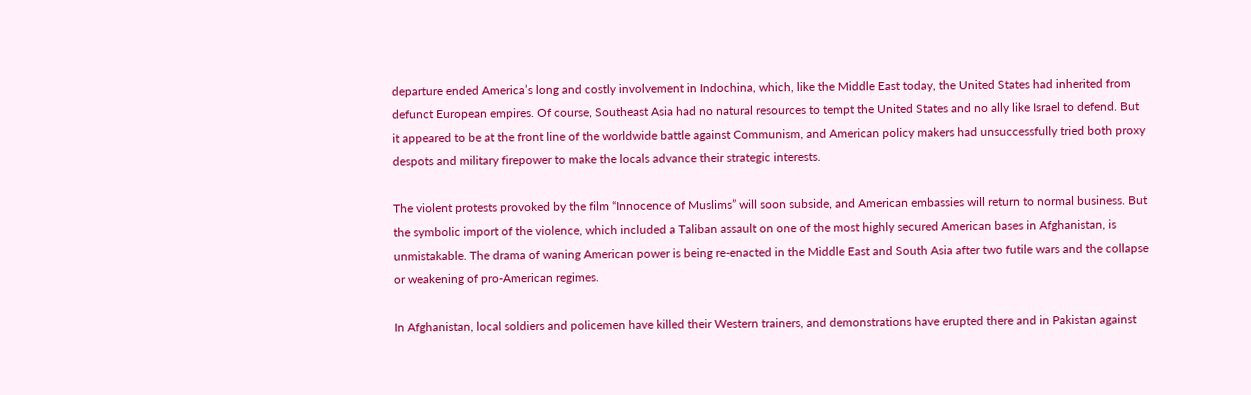departure ended America’s long and costly involvement in Indochina, which, like the Middle East today, the United States had inherited from defunct European empires. Of course, Southeast Asia had no natural resources to tempt the United States and no ally like Israel to defend. But it appeared to be at the front line of the worldwide battle against Communism, and American policy makers had unsuccessfully tried both proxy despots and military firepower to make the locals advance their strategic interests.

The violent protests provoked by the film “Innocence of Muslims” will soon subside, and American embassies will return to normal business. But the symbolic import of the violence, which included a Taliban assault on one of the most highly secured American bases in Afghanistan, is unmistakable. The drama of waning American power is being re-enacted in the Middle East and South Asia after two futile wars and the collapse or weakening of pro-American regimes.

In Afghanistan, local soldiers and policemen have killed their Western trainers, and demonstrations have erupted there and in Pakistan against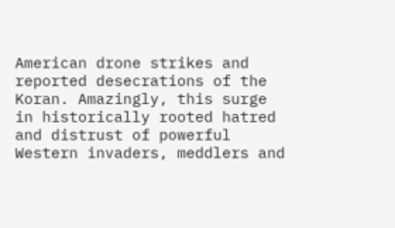American drone strikes and reported desecrations of the Koran. Amazingly, this surge in historically rooted hatred and distrust of powerful Western invaders, meddlers and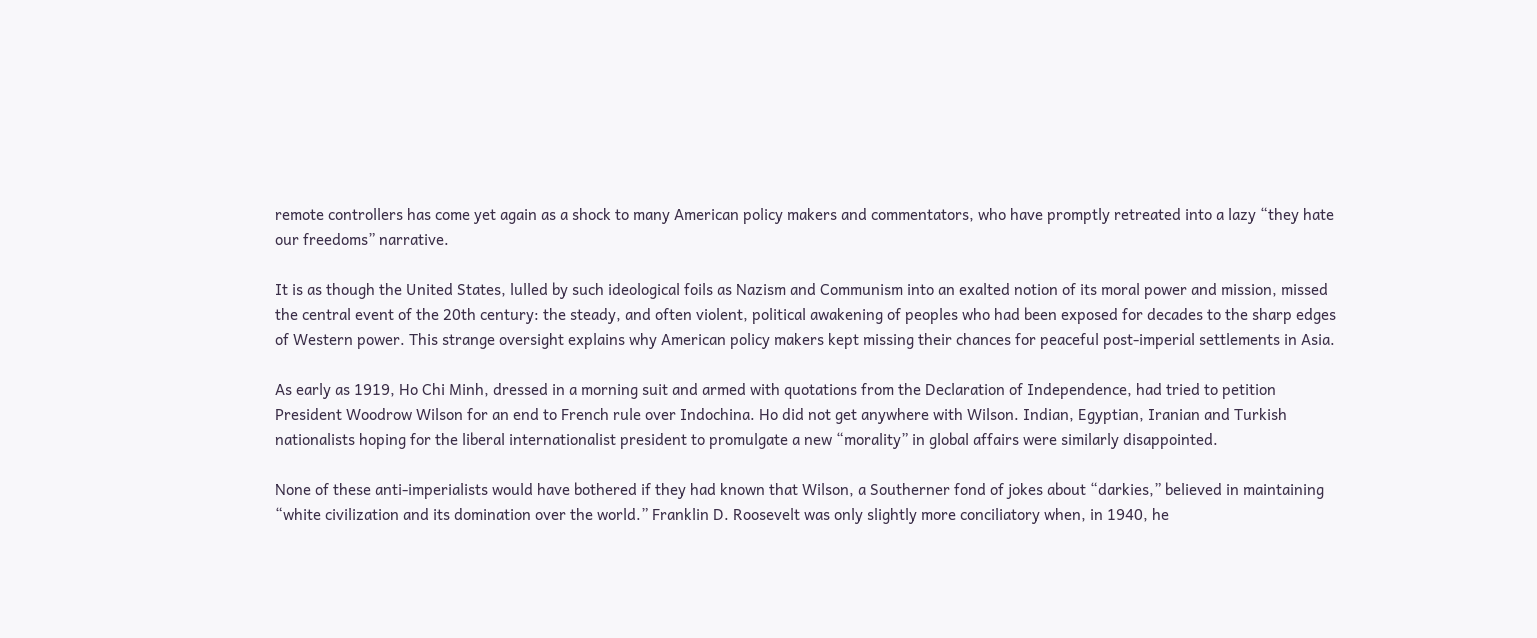remote controllers has come yet again as a shock to many American policy makers and commentators, who have promptly retreated into a lazy “they hate our freedoms” narrative.

It is as though the United States, lulled by such ideological foils as Nazism and Communism into an exalted notion of its moral power and mission, missed the central event of the 20th century: the steady, and often violent, political awakening of peoples who had been exposed for decades to the sharp edges of Western power. This strange oversight explains why American policy makers kept missing their chances for peaceful post-imperial settlements in Asia.

As early as 1919, Ho Chi Minh, dressed in a morning suit and armed with quotations from the Declaration of Independence, had tried to petition President Woodrow Wilson for an end to French rule over Indochina. Ho did not get anywhere with Wilson. Indian, Egyptian, Iranian and Turkish nationalists hoping for the liberal internationalist president to promulgate a new “morality” in global affairs were similarly disappointed.

None of these anti-imperialists would have bothered if they had known that Wilson, a Southerner fond of jokes about “darkies,” believed in maintaining “white civilization and its domination over the world.” Franklin D. Roosevelt was only slightly more conciliatory when, in 1940, he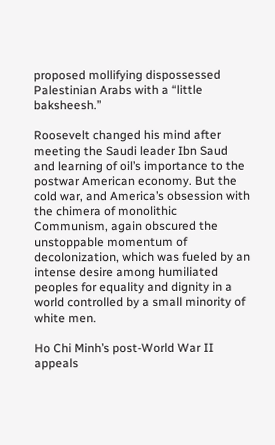proposed mollifying dispossessed Palestinian Arabs with a “little baksheesh.”

Roosevelt changed his mind after meeting the Saudi leader Ibn Saud and learning of oil’s importance to the postwar American economy. But the cold war, and America’s obsession with the chimera of monolithic Communism, again obscured the unstoppable momentum of decolonization, which was fueled by an intense desire among humiliated peoples for equality and dignity in a world controlled by a small minority of white men.

Ho Chi Minh’s post-World War II appeals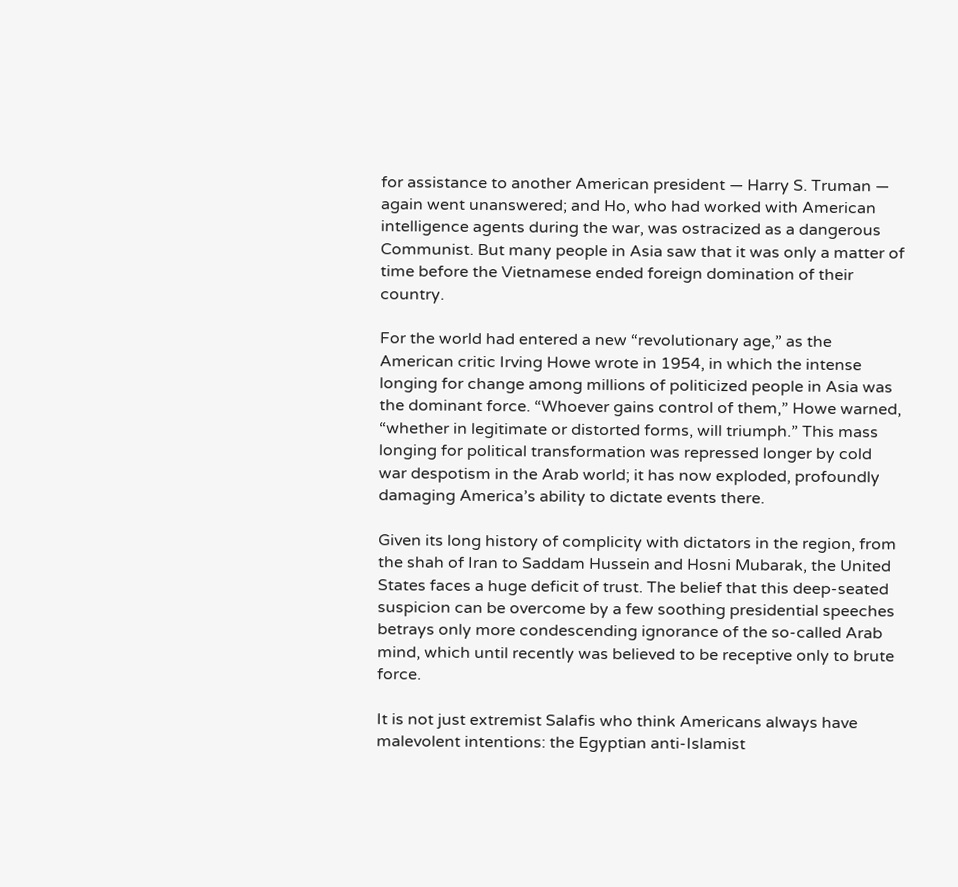for assistance to another American president — Harry S. Truman — again went unanswered; and Ho, who had worked with American intelligence agents during the war, was ostracized as a dangerous Communist. But many people in Asia saw that it was only a matter of time before the Vietnamese ended foreign domination of their country.

For the world had entered a new “revolutionary age,” as the American critic Irving Howe wrote in 1954, in which the intense longing for change among millions of politicized people in Asia was the dominant force. “Whoever gains control of them,” Howe warned, “whether in legitimate or distorted forms, will triumph.” This mass longing for political transformation was repressed longer by cold war despotism in the Arab world; it has now exploded, profoundly damaging America’s ability to dictate events there.

Given its long history of complicity with dictators in the region, from the shah of Iran to Saddam Hussein and Hosni Mubarak, the United States faces a huge deficit of trust. The belief that this deep-seated suspicion can be overcome by a few soothing presidential speeches betrays only more condescending ignorance of the so-called Arab mind, which until recently was believed to be receptive only to brute force.

It is not just extremist Salafis who think Americans always have malevolent intentions: the Egyptian anti-Islamist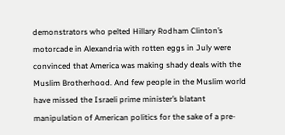demonstrators who pelted Hillary Rodham Clinton’s motorcade in Alexandria with rotten eggs in July were convinced that America was making shady deals with the Muslim Brotherhood. And few people in the Muslim world have missed the Israeli prime minister’s blatant manipulation of American politics for the sake of a pre-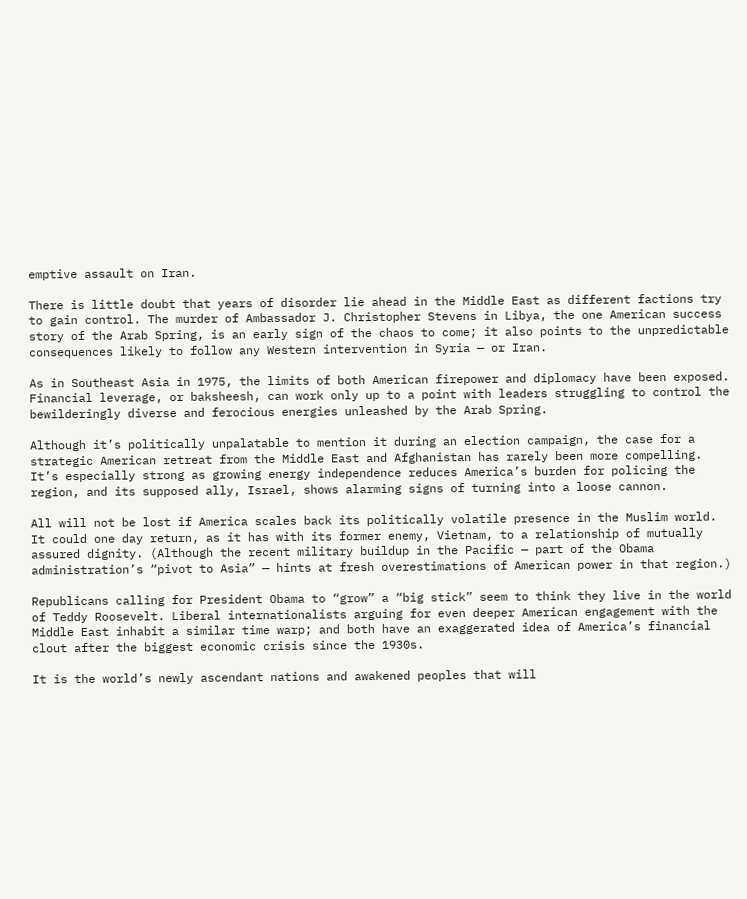emptive assault on Iran.

There is little doubt that years of disorder lie ahead in the Middle East as different factions try to gain control. The murder of Ambassador J. Christopher Stevens in Libya, the one American success story of the Arab Spring, is an early sign of the chaos to come; it also points to the unpredictable consequences likely to follow any Western intervention in Syria — or Iran.

As in Southeast Asia in 1975, the limits of both American firepower and diplomacy have been exposed. Financial leverage, or baksheesh, can work only up to a point with leaders struggling to control the bewilderingly diverse and ferocious energies unleashed by the Arab Spring.

Although it’s politically unpalatable to mention it during an election campaign, the case for a strategic American retreat from the Middle East and Afghanistan has rarely been more compelling. It’s especially strong as growing energy independence reduces America’s burden for policing the region, and its supposed ally, Israel, shows alarming signs of turning into a loose cannon.

All will not be lost if America scales back its politically volatile presence in the Muslim world. It could one day return, as it has with its former enemy, Vietnam, to a relationship of mutually assured dignity. (Although the recent military buildup in the Pacific — part of the Obama administration’s “pivot to Asia” — hints at fresh overestimations of American power in that region.)

Republicans calling for President Obama to “grow” a “big stick” seem to think they live in the world of Teddy Roosevelt. Liberal internationalists arguing for even deeper American engagement with the Middle East inhabit a similar time warp; and both have an exaggerated idea of America’s financial clout after the biggest economic crisis since the 1930s.

It is the world’s newly ascendant nations and awakened peoples that will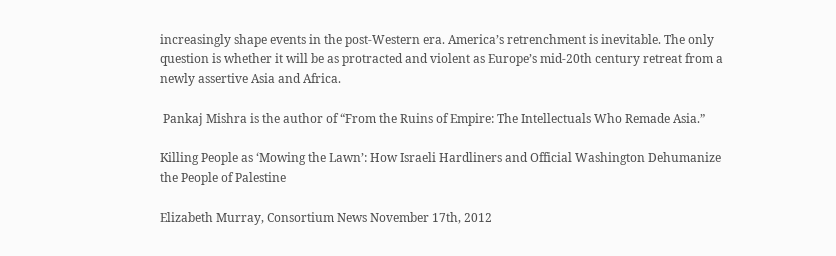increasingly shape events in the post-Western era. America’s retrenchment is inevitable. The only question is whether it will be as protracted and violent as Europe’s mid-20th century retreat from a newly assertive Asia and Africa.

 Pankaj Mishra is the author of “From the Ruins of Empire: The Intellectuals Who Remade Asia.”

Killing People as ‘Mowing the Lawn’: How Israeli Hardliners and Official Washington Dehumanize the People of Palestine

Elizabeth Murray, Consortium News November 17th, 2012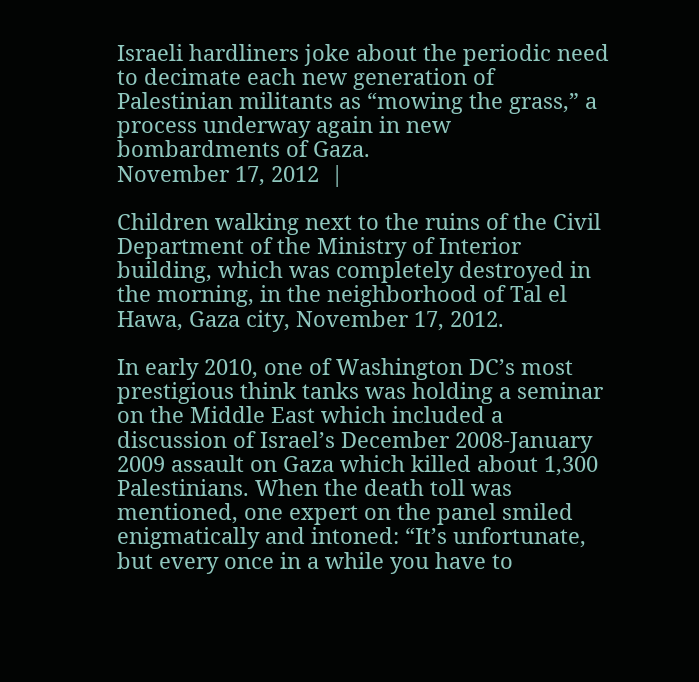Israeli hardliners joke about the periodic need to decimate each new generation of Palestinian militants as “mowing the grass,” a process underway again in new bombardments of Gaza.
November 17, 2012  |

Children walking next to the ruins of the Civil Department of the Ministry of Interior building, which was completely destroyed in the morning, in the neighborhood of Tal el Hawa, Gaza city, November 17, 2012.

In early 2010, one of Washington DC’s most prestigious think tanks was holding a seminar on the Middle East which included a discussion of Israel’s December 2008-January 2009 assault on Gaza which killed about 1,300 Palestinians. When the death toll was mentioned, one expert on the panel smiled enigmatically and intoned: “It’s unfortunate, but every once in a while you have to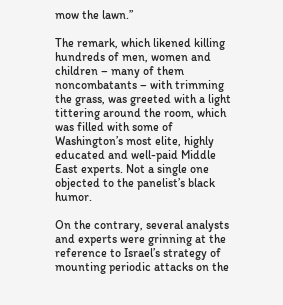mow the lawn.”

The remark, which likened killing hundreds of men, women and children – many of them noncombatants – with trimming the grass, was greeted with a light tittering around the room, which was filled with some of Washington’s most elite, highly educated and well-paid Middle East experts. Not a single one objected to the panelist’s black humor.

On the contrary, several analysts and experts were grinning at the reference to Israel’s strategy of mounting periodic attacks on the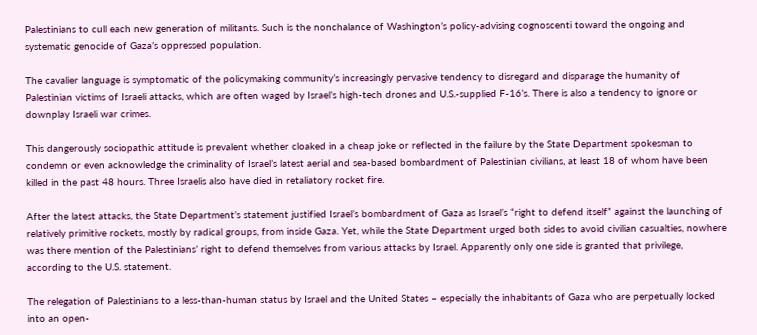Palestinians to cull each new generation of militants. Such is the nonchalance of Washington’s policy-advising cognoscenti toward the ongoing and systematic genocide of Gaza’s oppressed population.

The cavalier language is symptomatic of the policymaking community’s increasingly pervasive tendency to disregard and disparage the humanity of Palestinian victims of Israeli attacks, which are often waged by Israel’s high-tech drones and U.S.-supplied F-16’s. There is also a tendency to ignore or downplay Israeli war crimes.

This dangerously sociopathic attitude is prevalent whether cloaked in a cheap joke or reflected in the failure by the State Department spokesman to condemn or even acknowledge the criminality of Israel’s latest aerial and sea-based bombardment of Palestinian civilians, at least 18 of whom have been killed in the past 48 hours. Three Israelis also have died in retaliatory rocket fire.

After the latest attacks, the State Department’s statement justified Israel’s bombardment of Gaza as Israel’s “right to defend itself” against the launching of relatively primitive rockets, mostly by radical groups, from inside Gaza. Yet, while the State Department urged both sides to avoid civilian casualties, nowhere was there mention of the Palestinians’ right to defend themselves from various attacks by Israel. Apparently only one side is granted that privilege, according to the U.S. statement.

The relegation of Palestinians to a less-than-human status by Israel and the United States – especially the inhabitants of Gaza who are perpetually locked into an open-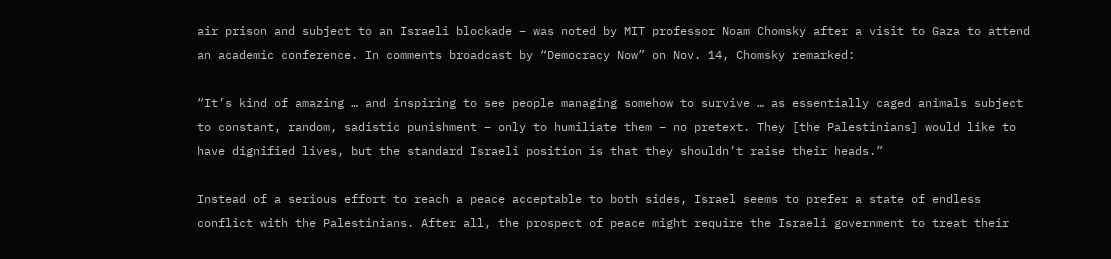air prison and subject to an Israeli blockade – was noted by MIT professor Noam Chomsky after a visit to Gaza to attend an academic conference. In comments broadcast by “Democracy Now” on Nov. 14, Chomsky remarked:

“It’s kind of amazing … and inspiring to see people managing somehow to survive … as essentially caged animals subject to constant, random, sadistic punishment – only to humiliate them – no pretext. They [the Palestinians] would like to have dignified lives, but the standard Israeli position is that they shouldn’t raise their heads.”

Instead of a serious effort to reach a peace acceptable to both sides, Israel seems to prefer a state of endless conflict with the Palestinians. After all, the prospect of peace might require the Israeli government to treat their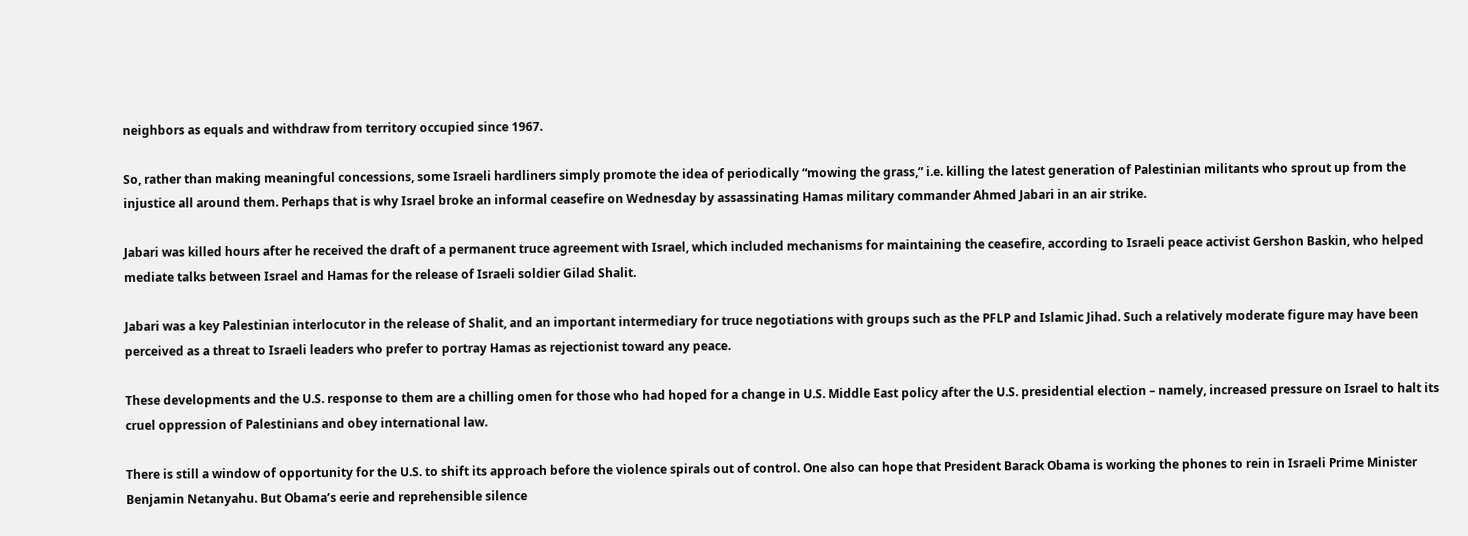neighbors as equals and withdraw from territory occupied since 1967.

So, rather than making meaningful concessions, some Israeli hardliners simply promote the idea of periodically “mowing the grass,” i.e. killing the latest generation of Palestinian militants who sprout up from the injustice all around them. Perhaps that is why Israel broke an informal ceasefire on Wednesday by assassinating Hamas military commander Ahmed Jabari in an air strike.

Jabari was killed hours after he received the draft of a permanent truce agreement with Israel, which included mechanisms for maintaining the ceasefire, according to Israeli peace activist Gershon Baskin, who helped mediate talks between Israel and Hamas for the release of Israeli soldier Gilad Shalit.

Jabari was a key Palestinian interlocutor in the release of Shalit, and an important intermediary for truce negotiations with groups such as the PFLP and Islamic Jihad. Such a relatively moderate figure may have been perceived as a threat to Israeli leaders who prefer to portray Hamas as rejectionist toward any peace.

These developments and the U.S. response to them are a chilling omen for those who had hoped for a change in U.S. Middle East policy after the U.S. presidential election – namely, increased pressure on Israel to halt its cruel oppression of Palestinians and obey international law.

There is still a window of opportunity for the U.S. to shift its approach before the violence spirals out of control. One also can hope that President Barack Obama is working the phones to rein in Israeli Prime Minister Benjamin Netanyahu. But Obama’s eerie and reprehensible silence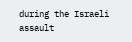during the Israeli assault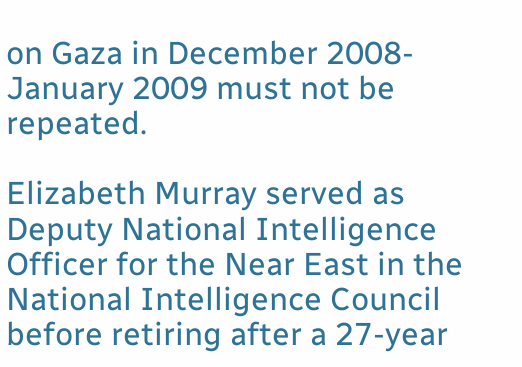on Gaza in December 2008-January 2009 must not be repeated.

Elizabeth Murray served as Deputy National Intelligence Officer for the Near East in the National Intelligence Council before retiring after a 27-year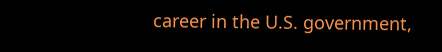career in the U.S. government,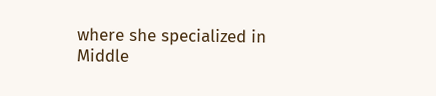where she specialized in Middle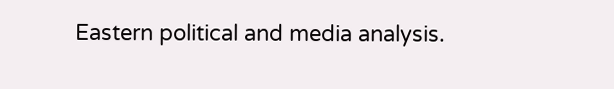Eastern political and media analysis.